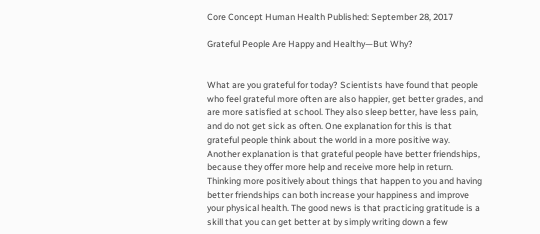Core Concept Human Health Published: September 28, 2017

Grateful People Are Happy and Healthy—But Why?


What are you grateful for today? Scientists have found that people who feel grateful more often are also happier, get better grades, and are more satisfied at school. They also sleep better, have less pain, and do not get sick as often. One explanation for this is that grateful people think about the world in a more positive way. Another explanation is that grateful people have better friendships, because they offer more help and receive more help in return. Thinking more positively about things that happen to you and having better friendships can both increase your happiness and improve your physical health. The good news is that practicing gratitude is a skill that you can get better at by simply writing down a few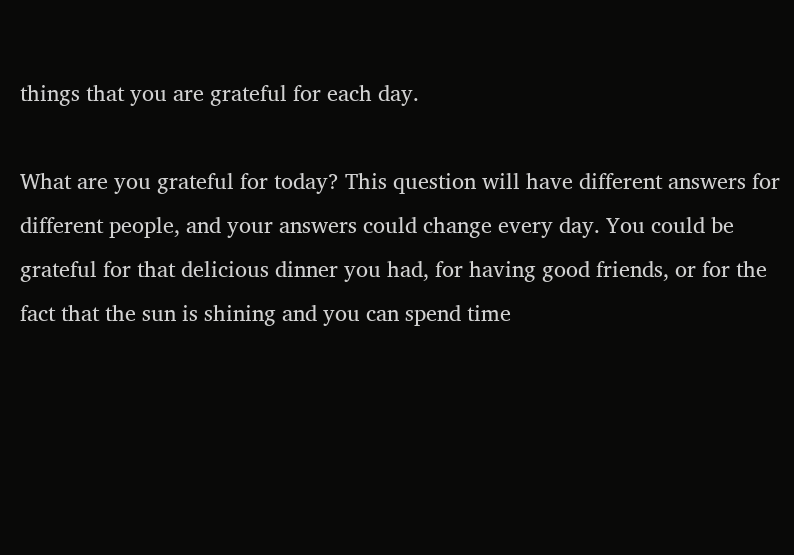things that you are grateful for each day.

What are you grateful for today? This question will have different answers for different people, and your answers could change every day. You could be grateful for that delicious dinner you had, for having good friends, or for the fact that the sun is shining and you can spend time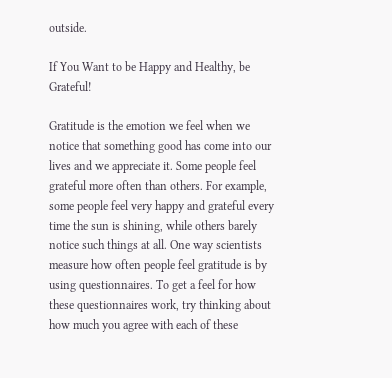outside.

If You Want to be Happy and Healthy, be Grateful!

Gratitude is the emotion we feel when we notice that something good has come into our lives and we appreciate it. Some people feel grateful more often than others. For example, some people feel very happy and grateful every time the sun is shining, while others barely notice such things at all. One way scientists measure how often people feel gratitude is by using questionnaires. To get a feel for how these questionnaires work, try thinking about how much you agree with each of these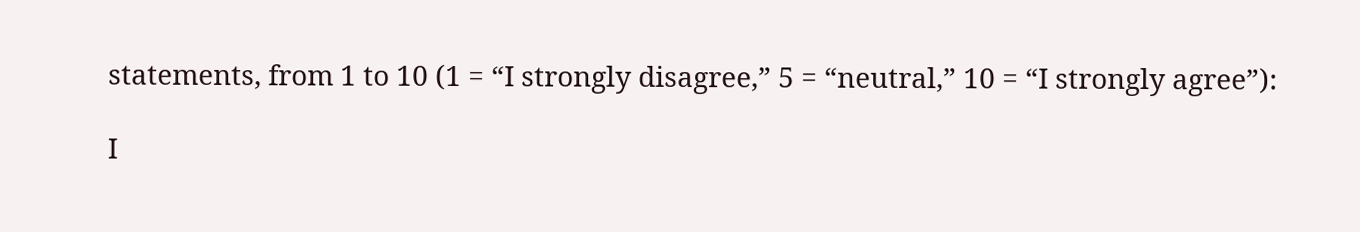statements, from 1 to 10 (1 = “I strongly disagree,” 5 = “neutral,” 10 = “I strongly agree”):

I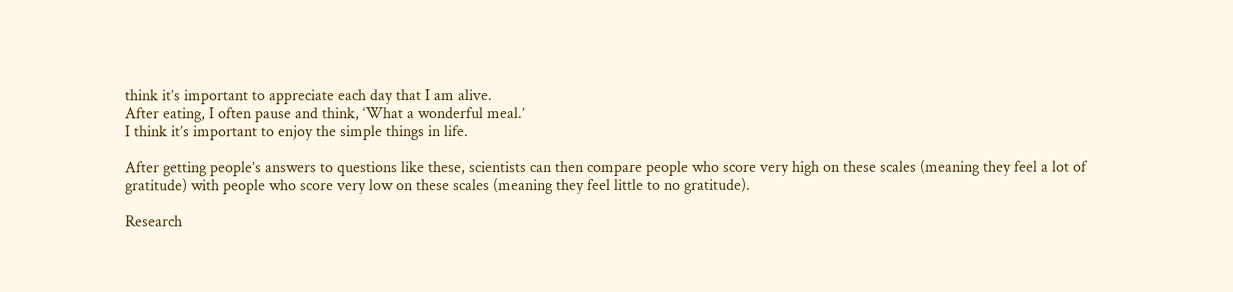think it’s important to appreciate each day that I am alive.
After eating, I often pause and think, ‘What a wonderful meal.’
I think it’s important to enjoy the simple things in life.

After getting people’s answers to questions like these, scientists can then compare people who score very high on these scales (meaning they feel a lot of gratitude) with people who score very low on these scales (meaning they feel little to no gratitude).

Research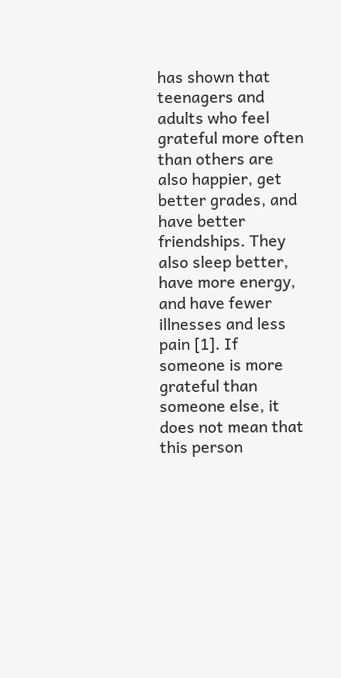has shown that teenagers and adults who feel grateful more often than others are also happier, get better grades, and have better friendships. They also sleep better, have more energy, and have fewer illnesses and less pain [1]. If someone is more grateful than someone else, it does not mean that this person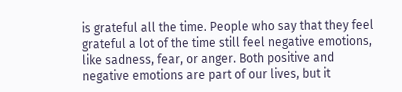is grateful all the time. People who say that they feel grateful a lot of the time still feel negative emotions, like sadness, fear, or anger. Both positive and negative emotions are part of our lives, but it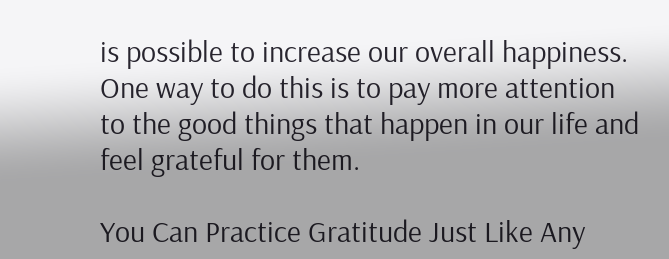is possible to increase our overall happiness. One way to do this is to pay more attention to the good things that happen in our life and feel grateful for them.

You Can Practice Gratitude Just Like Any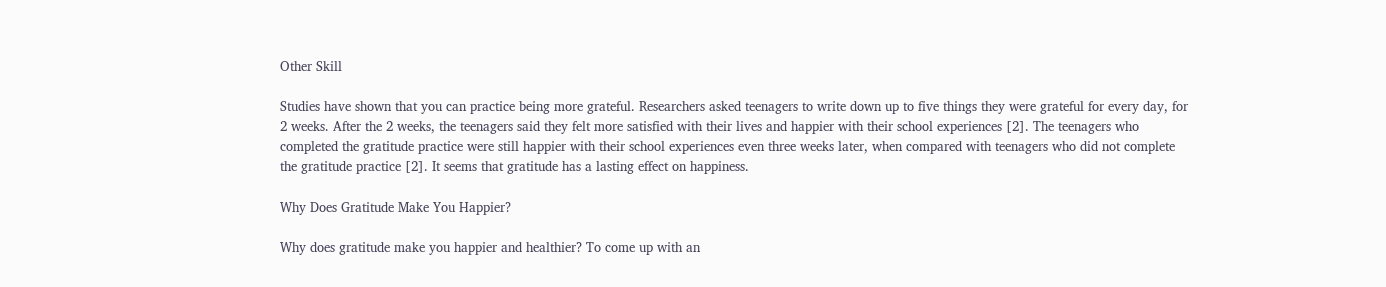Other Skill

Studies have shown that you can practice being more grateful. Researchers asked teenagers to write down up to five things they were grateful for every day, for 2 weeks. After the 2 weeks, the teenagers said they felt more satisfied with their lives and happier with their school experiences [2]. The teenagers who completed the gratitude practice were still happier with their school experiences even three weeks later, when compared with teenagers who did not complete the gratitude practice [2]. It seems that gratitude has a lasting effect on happiness.

Why Does Gratitude Make You Happier?

Why does gratitude make you happier and healthier? To come up with an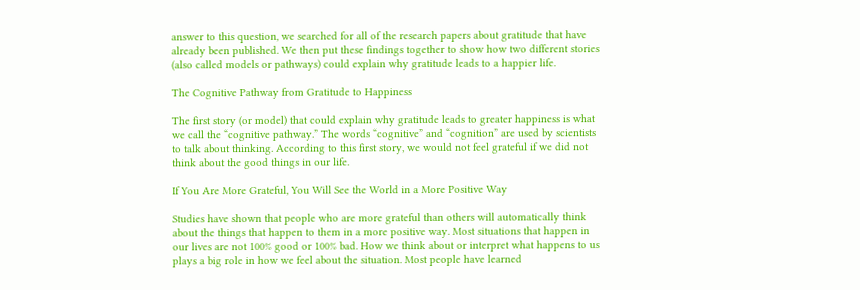answer to this question, we searched for all of the research papers about gratitude that have already been published. We then put these findings together to show how two different stories (also called models or pathways) could explain why gratitude leads to a happier life.

The Cognitive Pathway from Gratitude to Happiness

The first story (or model) that could explain why gratitude leads to greater happiness is what we call the “cognitive pathway.” The words “cognitive” and “cognition” are used by scientists to talk about thinking. According to this first story, we would not feel grateful if we did not think about the good things in our life.

If You Are More Grateful, You Will See the World in a More Positive Way

Studies have shown that people who are more grateful than others will automatically think about the things that happen to them in a more positive way. Most situations that happen in our lives are not 100% good or 100% bad. How we think about or interpret what happens to us plays a big role in how we feel about the situation. Most people have learned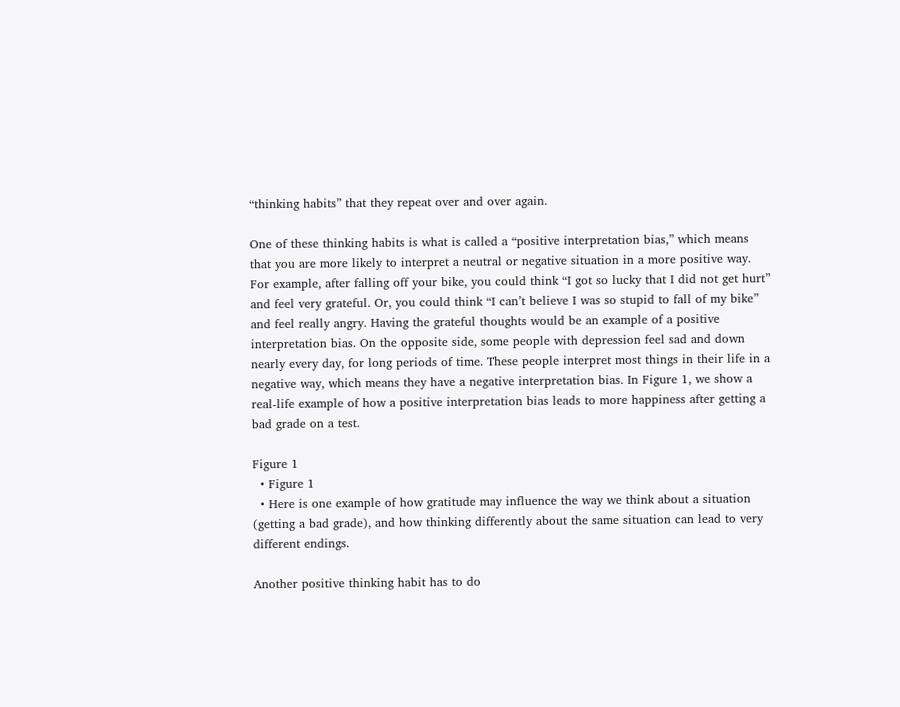“thinking habits” that they repeat over and over again.

One of these thinking habits is what is called a “positive interpretation bias,” which means that you are more likely to interpret a neutral or negative situation in a more positive way. For example, after falling off your bike, you could think “I got so lucky that I did not get hurt” and feel very grateful. Or, you could think “I can’t believe I was so stupid to fall of my bike” and feel really angry. Having the grateful thoughts would be an example of a positive interpretation bias. On the opposite side, some people with depression feel sad and down nearly every day, for long periods of time. These people interpret most things in their life in a negative way, which means they have a negative interpretation bias. In Figure 1, we show a real-life example of how a positive interpretation bias leads to more happiness after getting a bad grade on a test.

Figure 1
  • Figure 1
  • Here is one example of how gratitude may influence the way we think about a situation (getting a bad grade), and how thinking differently about the same situation can lead to very different endings.

Another positive thinking habit has to do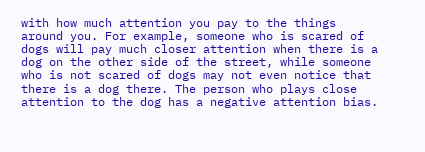with how much attention you pay to the things around you. For example, someone who is scared of dogs will pay much closer attention when there is a dog on the other side of the street, while someone who is not scared of dogs may not even notice that there is a dog there. The person who plays close attention to the dog has a negative attention bias.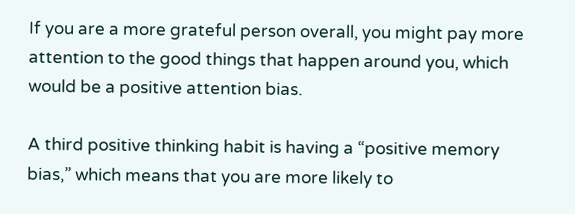If you are a more grateful person overall, you might pay more attention to the good things that happen around you, which would be a positive attention bias.

A third positive thinking habit is having a “positive memory bias,” which means that you are more likely to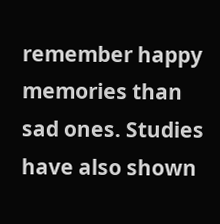remember happy memories than sad ones. Studies have also shown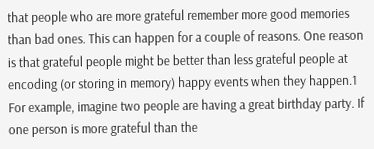that people who are more grateful remember more good memories than bad ones. This can happen for a couple of reasons. One reason is that grateful people might be better than less grateful people at encoding (or storing in memory) happy events when they happen.1 For example, imagine two people are having a great birthday party. If one person is more grateful than the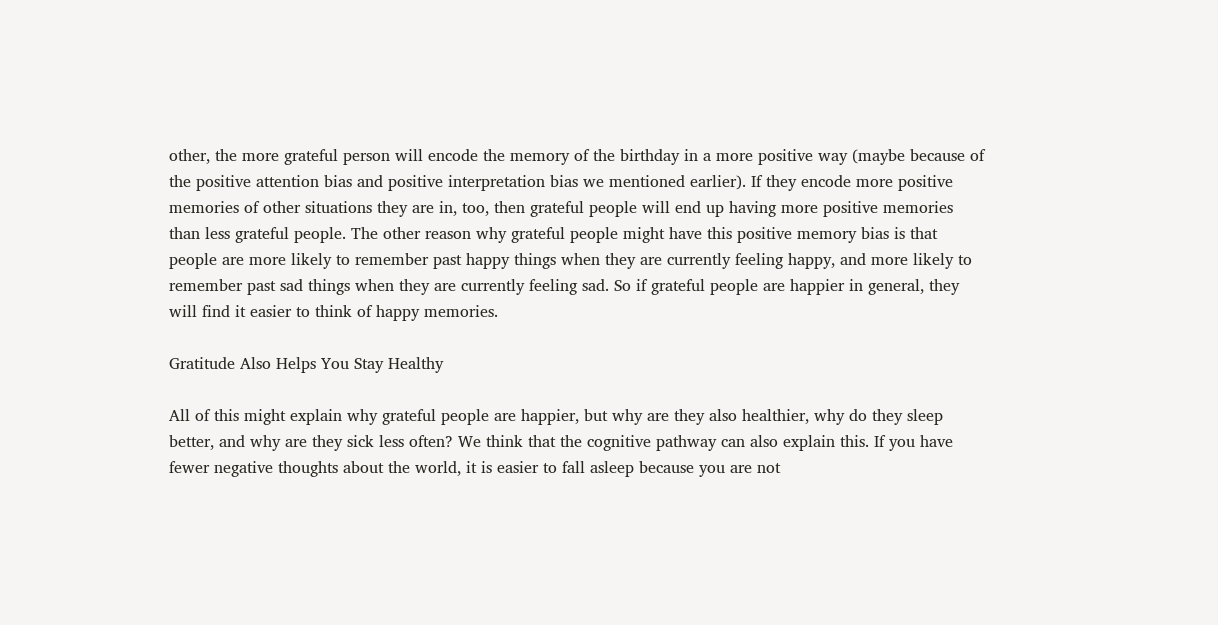other, the more grateful person will encode the memory of the birthday in a more positive way (maybe because of the positive attention bias and positive interpretation bias we mentioned earlier). If they encode more positive memories of other situations they are in, too, then grateful people will end up having more positive memories than less grateful people. The other reason why grateful people might have this positive memory bias is that people are more likely to remember past happy things when they are currently feeling happy, and more likely to remember past sad things when they are currently feeling sad. So if grateful people are happier in general, they will find it easier to think of happy memories.

Gratitude Also Helps You Stay Healthy

All of this might explain why grateful people are happier, but why are they also healthier, why do they sleep better, and why are they sick less often? We think that the cognitive pathway can also explain this. If you have fewer negative thoughts about the world, it is easier to fall asleep because you are not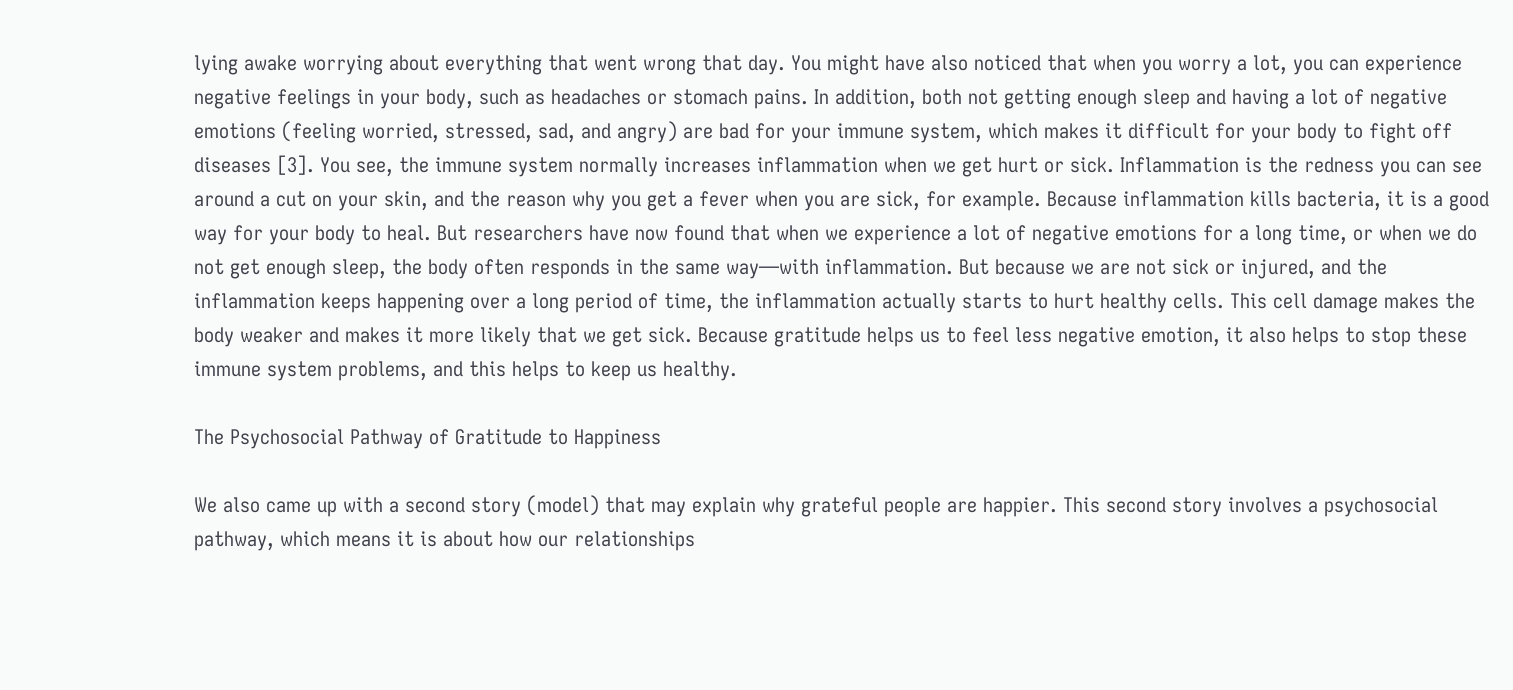lying awake worrying about everything that went wrong that day. You might have also noticed that when you worry a lot, you can experience negative feelings in your body, such as headaches or stomach pains. In addition, both not getting enough sleep and having a lot of negative emotions (feeling worried, stressed, sad, and angry) are bad for your immune system, which makes it difficult for your body to fight off diseases [3]. You see, the immune system normally increases inflammation when we get hurt or sick. Inflammation is the redness you can see around a cut on your skin, and the reason why you get a fever when you are sick, for example. Because inflammation kills bacteria, it is a good way for your body to heal. But researchers have now found that when we experience a lot of negative emotions for a long time, or when we do not get enough sleep, the body often responds in the same way—with inflammation. But because we are not sick or injured, and the inflammation keeps happening over a long period of time, the inflammation actually starts to hurt healthy cells. This cell damage makes the body weaker and makes it more likely that we get sick. Because gratitude helps us to feel less negative emotion, it also helps to stop these immune system problems, and this helps to keep us healthy.

The Psychosocial Pathway of Gratitude to Happiness

We also came up with a second story (model) that may explain why grateful people are happier. This second story involves a psychosocial pathway, which means it is about how our relationships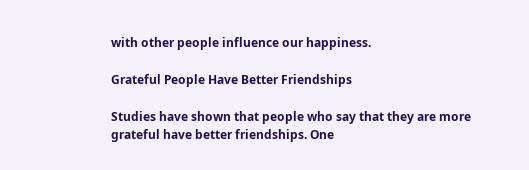with other people influence our happiness.

Grateful People Have Better Friendships

Studies have shown that people who say that they are more grateful have better friendships. One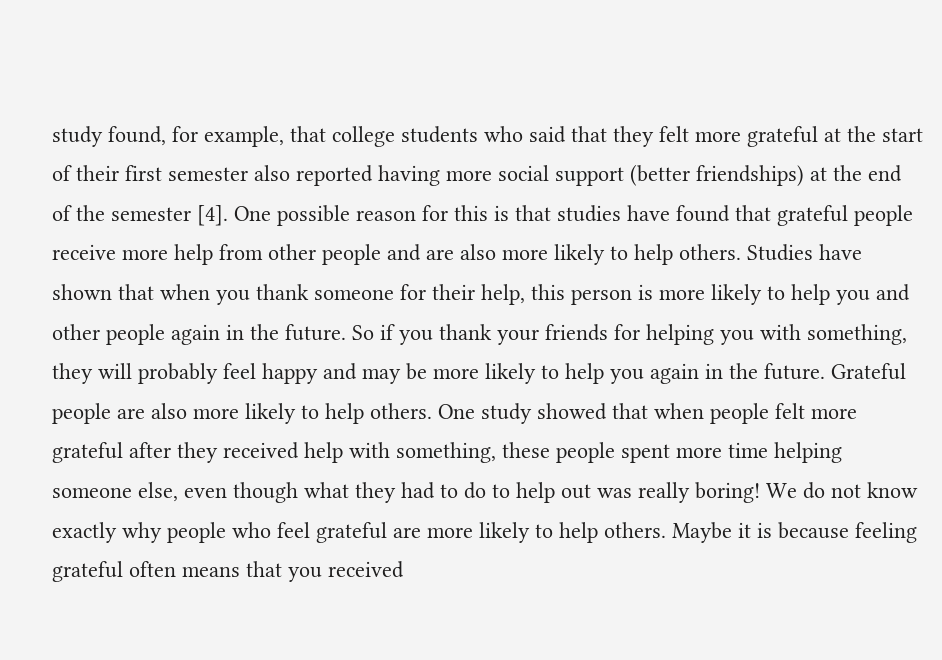study found, for example, that college students who said that they felt more grateful at the start of their first semester also reported having more social support (better friendships) at the end of the semester [4]. One possible reason for this is that studies have found that grateful people receive more help from other people and are also more likely to help others. Studies have shown that when you thank someone for their help, this person is more likely to help you and other people again in the future. So if you thank your friends for helping you with something, they will probably feel happy and may be more likely to help you again in the future. Grateful people are also more likely to help others. One study showed that when people felt more grateful after they received help with something, these people spent more time helping someone else, even though what they had to do to help out was really boring! We do not know exactly why people who feel grateful are more likely to help others. Maybe it is because feeling grateful often means that you received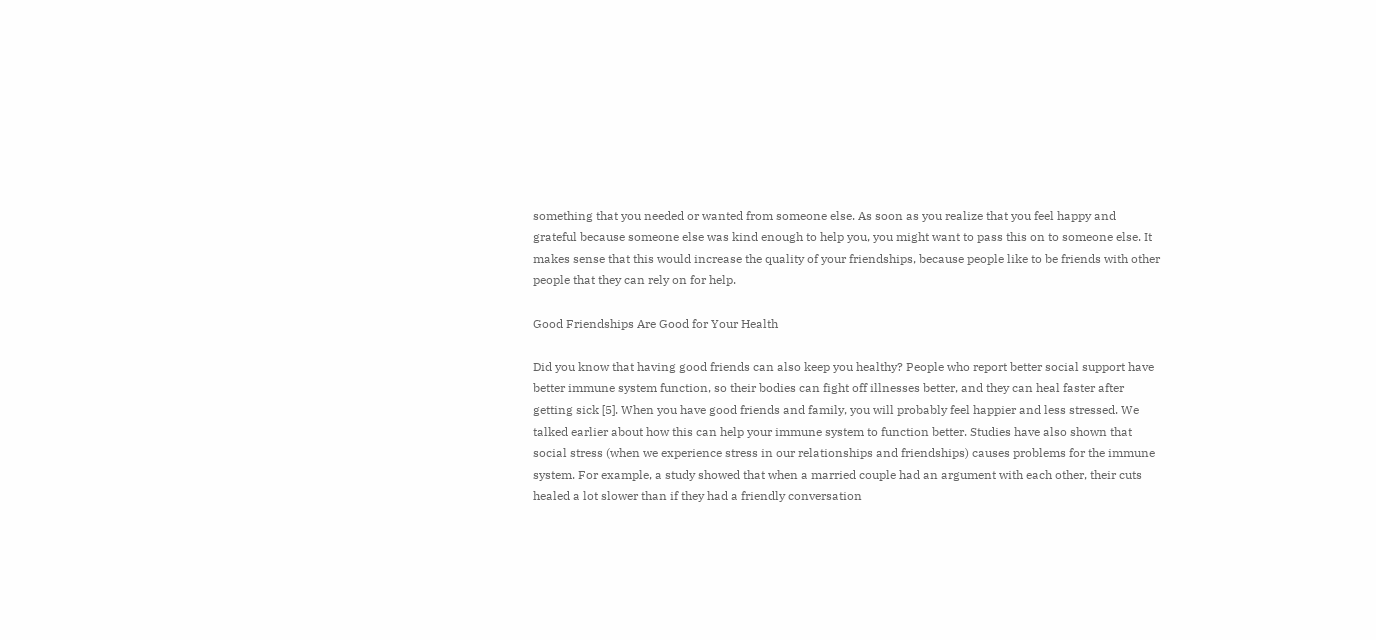something that you needed or wanted from someone else. As soon as you realize that you feel happy and grateful because someone else was kind enough to help you, you might want to pass this on to someone else. It makes sense that this would increase the quality of your friendships, because people like to be friends with other people that they can rely on for help.

Good Friendships Are Good for Your Health

Did you know that having good friends can also keep you healthy? People who report better social support have better immune system function, so their bodies can fight off illnesses better, and they can heal faster after getting sick [5]. When you have good friends and family, you will probably feel happier and less stressed. We talked earlier about how this can help your immune system to function better. Studies have also shown that social stress (when we experience stress in our relationships and friendships) causes problems for the immune system. For example, a study showed that when a married couple had an argument with each other, their cuts healed a lot slower than if they had a friendly conversation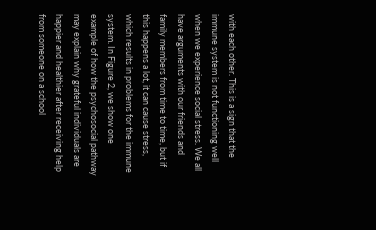with each other. This is a sign that the immune system is not functioning well when we experience social stress. We all have arguments with our friends and family members from time to time, but if this happens a lot, it can cause stress, which results in problems for the immune system. In Figure 2, we show one example of how the psychosocial pathway may explain why grateful individuals are happier and healthier after receiving help from someone on a school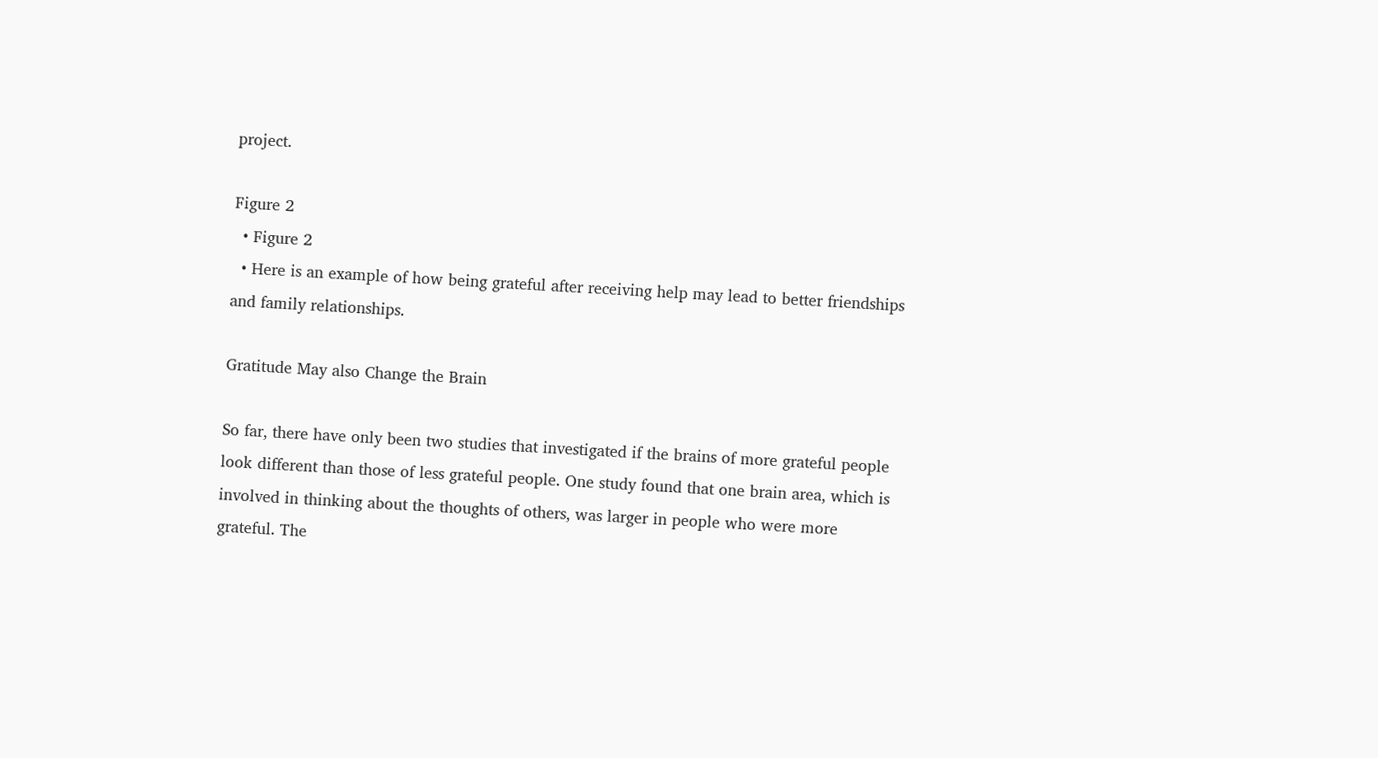project.

Figure 2
  • Figure 2
  • Here is an example of how being grateful after receiving help may lead to better friendships and family relationships.

Gratitude May also Change the Brain

So far, there have only been two studies that investigated if the brains of more grateful people look different than those of less grateful people. One study found that one brain area, which is involved in thinking about the thoughts of others, was larger in people who were more grateful. The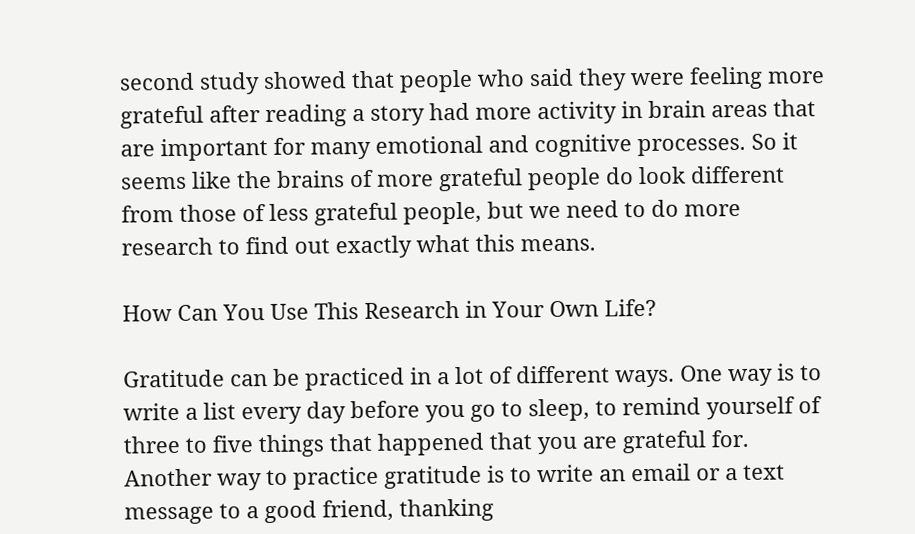second study showed that people who said they were feeling more grateful after reading a story had more activity in brain areas that are important for many emotional and cognitive processes. So it seems like the brains of more grateful people do look different from those of less grateful people, but we need to do more research to find out exactly what this means.

How Can You Use This Research in Your Own Life?

Gratitude can be practiced in a lot of different ways. One way is to write a list every day before you go to sleep, to remind yourself of three to five things that happened that you are grateful for. Another way to practice gratitude is to write an email or a text message to a good friend, thanking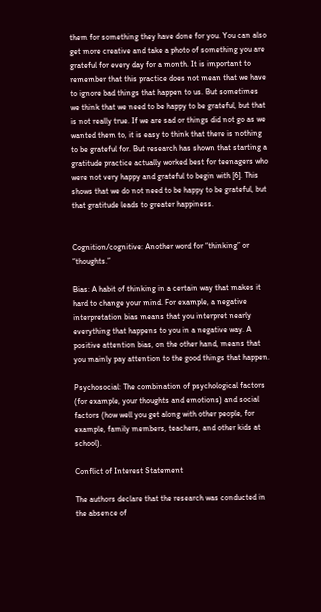them for something they have done for you. You can also get more creative and take a photo of something you are grateful for every day for a month. It is important to remember that this practice does not mean that we have to ignore bad things that happen to us. But sometimes we think that we need to be happy to be grateful, but that is not really true. If we are sad or things did not go as we wanted them to, it is easy to think that there is nothing to be grateful for. But research has shown that starting a gratitude practice actually worked best for teenagers who were not very happy and grateful to begin with [6]. This shows that we do not need to be happy to be grateful, but that gratitude leads to greater happiness.


Cognition/cognitive: Another word for “thinking” or “thoughts.”

Bias: A habit of thinking in a certain way that makes it hard to change your mind. For example, a negative interpretation bias means that you interpret nearly everything that happens to you in a negative way. A positive attention bias, on the other hand, means that you mainly pay attention to the good things that happen.

Psychosocial: The combination of psychological factors (for example, your thoughts and emotions) and social factors (how well you get along with other people, for example, family members, teachers, and other kids at school).

Conflict of Interest Statement

The authors declare that the research was conducted in the absence of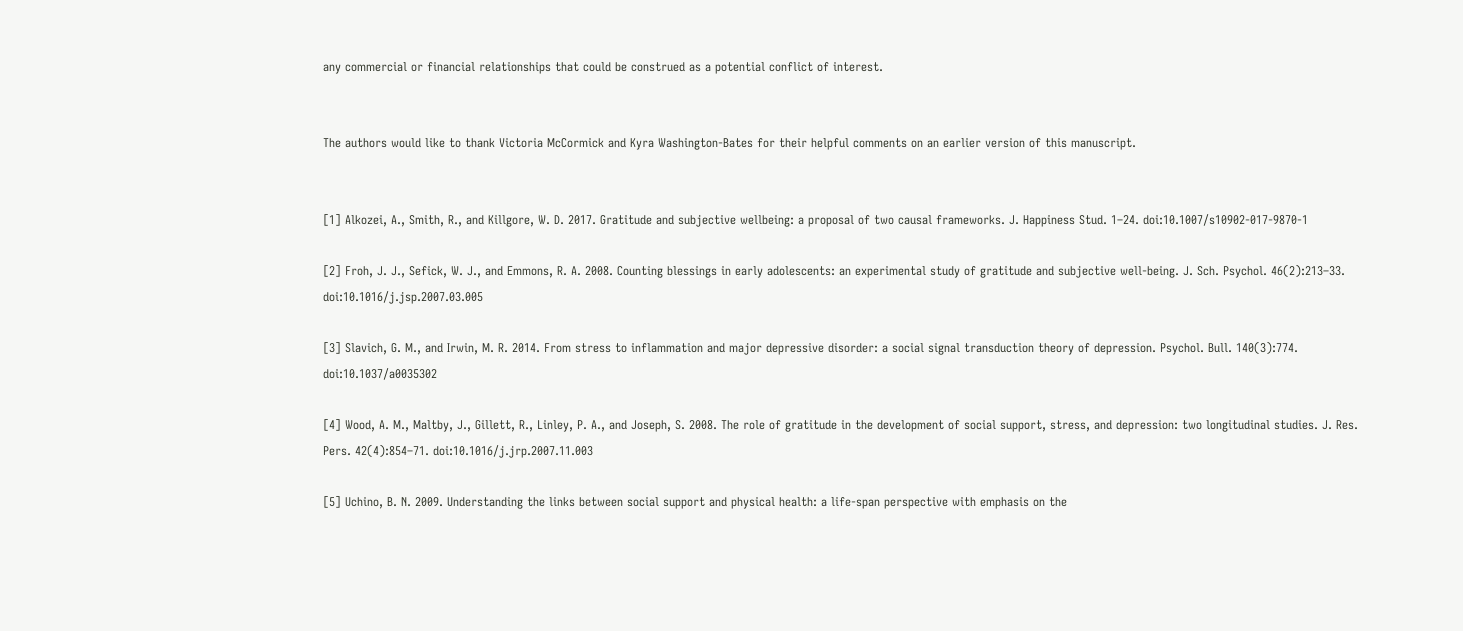any commercial or financial relationships that could be construed as a potential conflict of interest.


The authors would like to thank Victoria McCormick and Kyra Washington-Bates for their helpful comments on an earlier version of this manuscript.


[1] Alkozei, A., Smith, R., and Killgore, W. D. 2017. Gratitude and subjective wellbeing: a proposal of two causal frameworks. J. Happiness Stud. 1–24. doi:10.1007/s10902-017-9870-1

[2] Froh, J. J., Sefick, W. J., and Emmons, R. A. 2008. Counting blessings in early adolescents: an experimental study of gratitude and subjective well-being. J. Sch. Psychol. 46(2):213–33. doi:10.1016/j.jsp.2007.03.005

[3] Slavich, G. M., and Irwin, M. R. 2014. From stress to inflammation and major depressive disorder: a social signal transduction theory of depression. Psychol. Bull. 140(3):774. doi:10.1037/a0035302

[4] Wood, A. M., Maltby, J., Gillett, R., Linley, P. A., and Joseph, S. 2008. The role of gratitude in the development of social support, stress, and depression: two longitudinal studies. J. Res. Pers. 42(4):854–71. doi:10.1016/j.jrp.2007.11.003

[5] Uchino, B. N. 2009. Understanding the links between social support and physical health: a life-span perspective with emphasis on the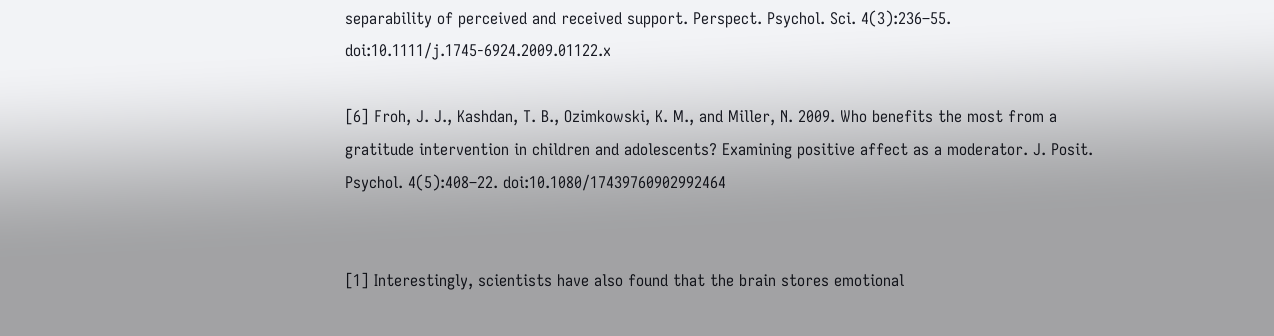separability of perceived and received support. Perspect. Psychol. Sci. 4(3):236–55. doi:10.1111/j.1745-6924.2009.01122.x

[6] Froh, J. J., Kashdan, T. B., Ozimkowski, K. M., and Miller, N. 2009. Who benefits the most from a gratitude intervention in children and adolescents? Examining positive affect as a moderator. J. Posit. Psychol. 4(5):408–22. doi:10.1080/17439760902992464


[1] Interestingly, scientists have also found that the brain stores emotional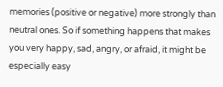memories (positive or negative) more strongly than neutral ones. So if something happens that makes you very happy, sad, angry, or afraid, it might be especially easy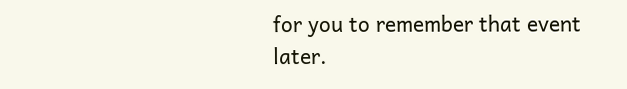for you to remember that event later.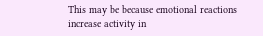This may be because emotional reactions increase activity in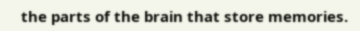the parts of the brain that store memories.